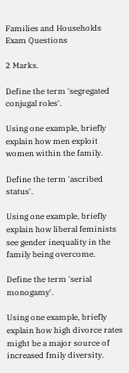Families and Households Exam Questions

2 Marks.

Define the term 'segregated conjugal roles'.

Using one example, briefly explain how men exploit women within the family.

Define the term 'ascribed status'.

Using one example, briefly explain how liberal feminists see gender inequality in the family being overcome.

Define the term 'serial monogamy'.

Using one example, briefly explain how high divorce rates might be a major source of increased fmily diversity.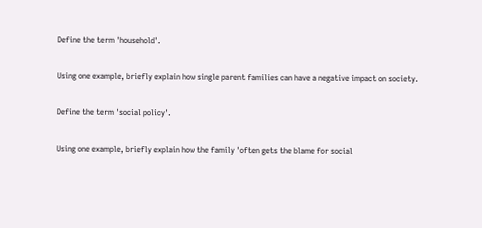Define the term 'household'.

Using one example, briefly explain how single parent families can have a negative impact on society.

Define the term 'social policy'.

Using one example, briefly explain how the family 'often gets the blame for social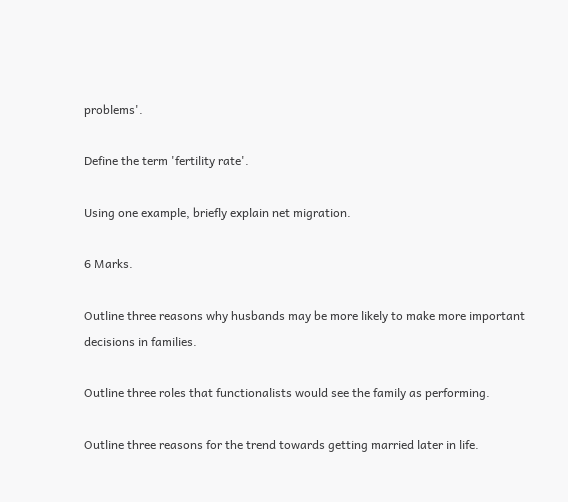problems'.

Define the term 'fertility rate'.

Using one example, briefly explain net migration.

6 Marks.

Outline three reasons why husbands may be more likely to make more important decisions in families.

Outline three roles that functionalists would see the family as performing.

Outline three reasons for the trend towards getting married later in life.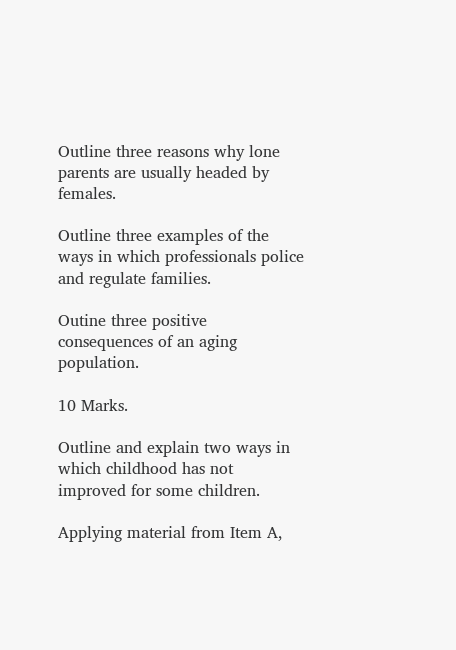Outline three reasons why lone parents are usually headed by females.

Outline three examples of the ways in which professionals police and regulate families.

Outine three positive consequences of an aging population.

10 Marks.

Outline and explain two ways in which childhood has not improved for some children.

Applying material from Item A,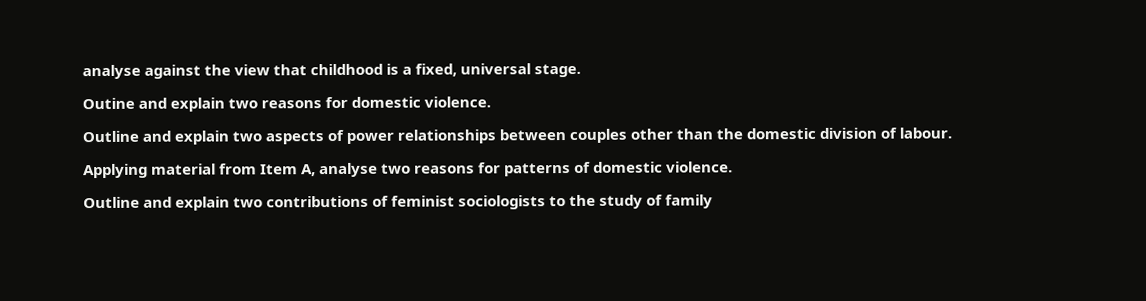analyse against the view that childhood is a fixed, universal stage.

Outine and explain two reasons for domestic violence.

Outline and explain two aspects of power relationships between couples other than the domestic division of labour.

Applying material from Item A, analyse two reasons for patterns of domestic violence.

Outline and explain two contributions of feminist sociologists to the study of family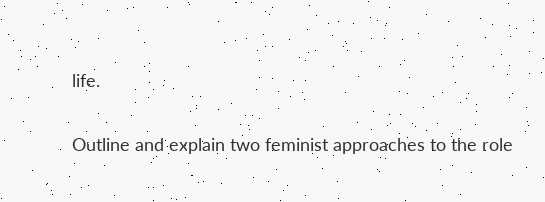life.

Outline and explain two feminist approaches to the role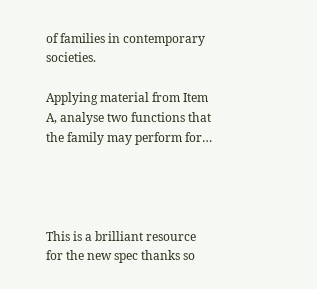of families in contemporary societies.

Applying material from Item A, analyse two functions that the family may perform for…




This is a brilliant resource for the new spec thanks so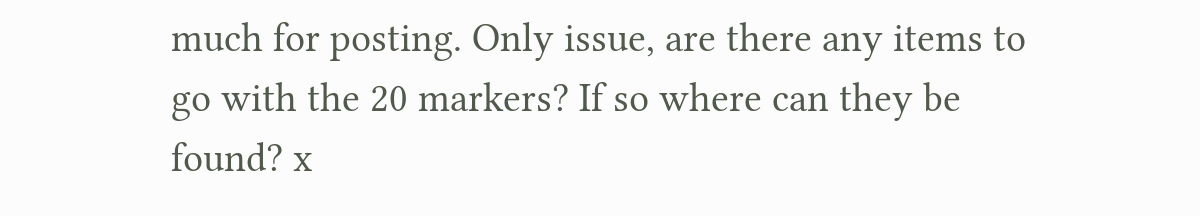much for posting. Only issue, are there any items to go with the 20 markers? If so where can they be found? x